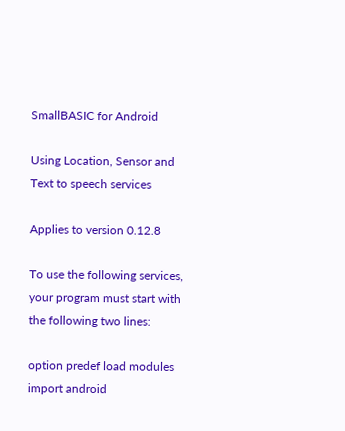SmallBASIC for Android

Using Location, Sensor and Text to speech services

Applies to version 0.12.8

To use the following services, your program must start with the following two lines:

option predef load modules
import android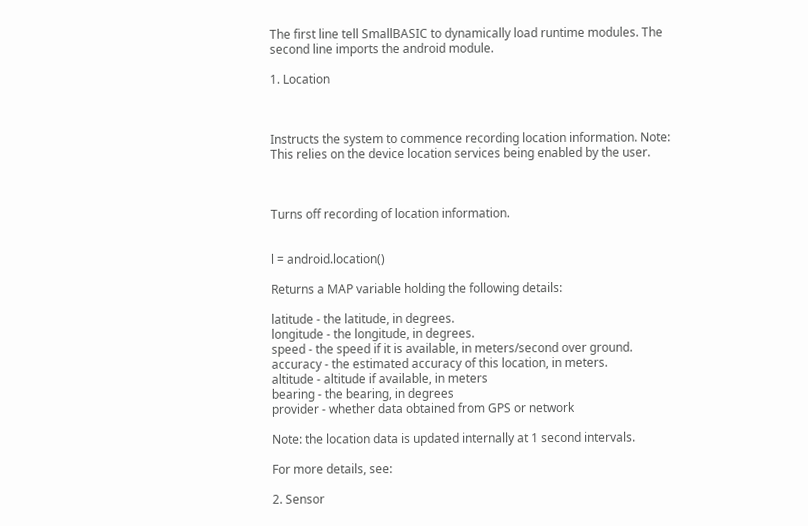The first line tell SmallBASIC to dynamically load runtime modules. The second line imports the android module.

1. Location



Instructs the system to commence recording location information. Note: This relies on the device location services being enabled by the user.



Turns off recording of location information.


l = android.location()

Returns a MAP variable holding the following details:

latitude - the latitude, in degrees.
longitude - the longitude, in degrees.
speed - the speed if it is available, in meters/second over ground.
accuracy - the estimated accuracy of this location, in meters.
altitude - altitude if available, in meters
bearing - the bearing, in degrees
provider - whether data obtained from GPS or network

Note: the location data is updated internally at 1 second intervals.

For more details, see:

2. Sensor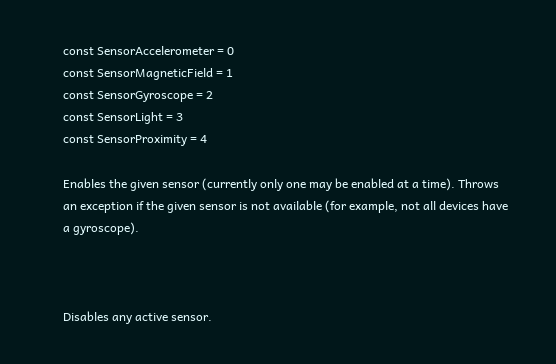const SensorAccelerometer = 0
const SensorMagneticField = 1
const SensorGyroscope = 2
const SensorLight = 3
const SensorProximity = 4

Enables the given sensor (currently only one may be enabled at a time). Throws an exception if the given sensor is not available (for example, not all devices have a gyroscope).



Disables any active sensor.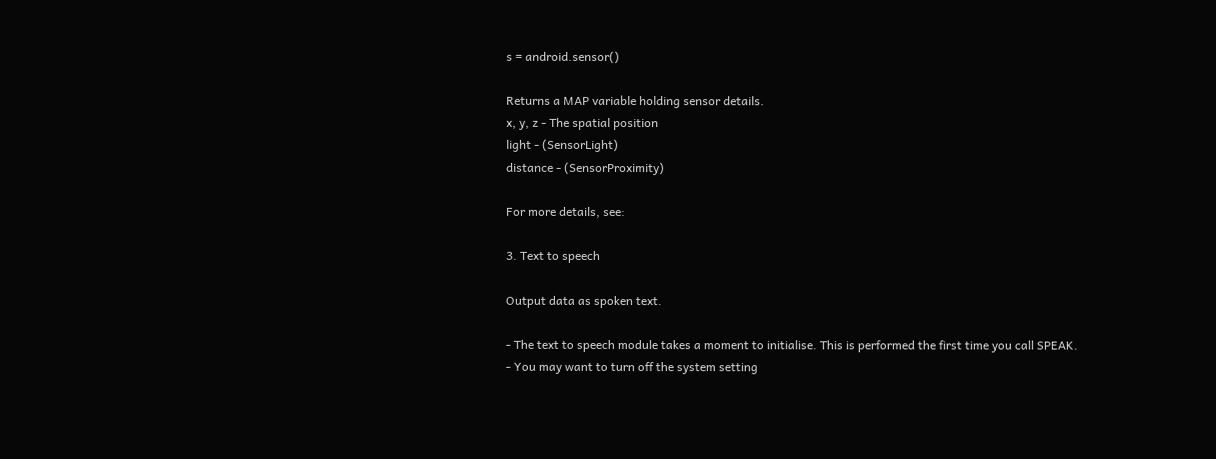s = android.sensor()

Returns a MAP variable holding sensor details.
x, y, z - The spatial position
light - (SensorLight)
distance - (SensorProximity)

For more details, see:

3. Text to speech

Output data as spoken text.

- The text to speech module takes a moment to initialise. This is performed the first time you call SPEAK.
- You may want to turn off the system setting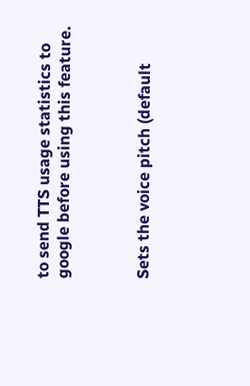to send TTS usage statistics to google before using this feature.



Sets the voice pitch (default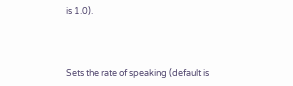is 1.0).



Sets the rate of speaking (default is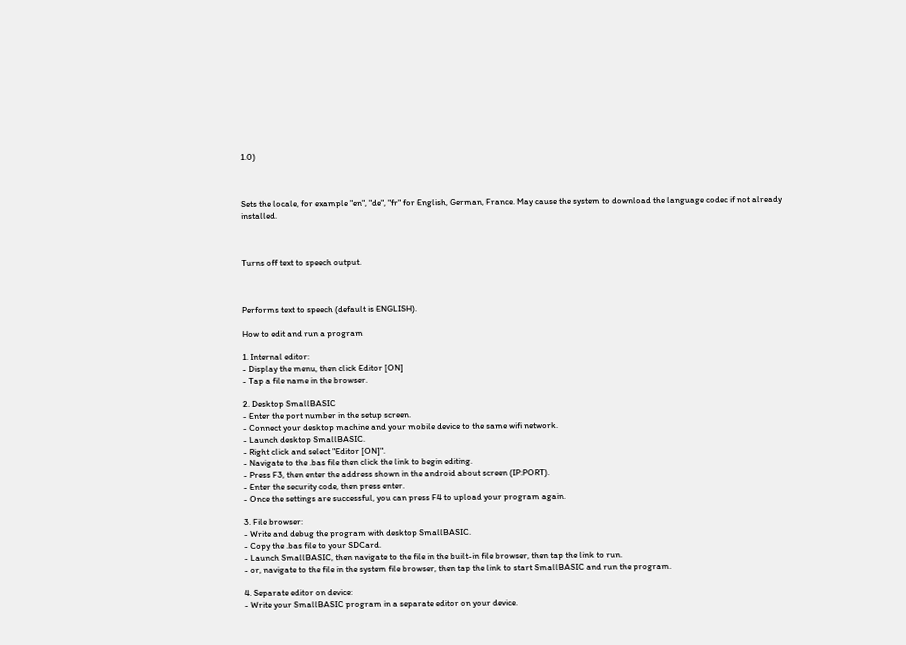1.0)



Sets the locale, for example "en", "de", "fr" for English, German, France. May cause the system to download the language codec if not already installed.



Turns off text to speech output.



Performs text to speech (default is ENGLISH).

How to edit and run a program

1. Internal editor:
- Display the menu, then click Editor [ON]
- Tap a file name in the browser.

2. Desktop SmallBASIC
- Enter the port number in the setup screen.
- Connect your desktop machine and your mobile device to the same wifi network.
- Launch desktop SmallBASIC.
- Right click and select "Editor [ON]".
- Navigate to the .bas file then click the link to begin editing.
- Press F3, then enter the address shown in the android about screen (IP:PORT).
- Enter the security code, then press enter.
- Once the settings are successful, you can press F4 to upload your program again.

3. File browser:
- Write and debug the program with desktop SmallBASIC.
- Copy the .bas file to your SDCard.
- Launch SmallBASIC, then navigate to the file in the built-in file browser, then tap the link to run.
- or, navigate to the file in the system file browser, then tap the link to start SmallBASIC and run the program.

4. Separate editor on device:
- Write your SmallBASIC program in a separate editor on your device.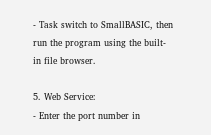- Task switch to SmallBASIC, then run the program using the built-in file browser.

5. Web Service:
- Enter the port number in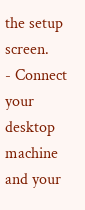the setup screen.
- Connect your desktop machine and your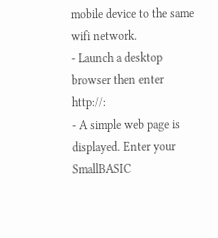mobile device to the same wifi network.
- Launch a desktop browser then enter http://:
- A simple web page is displayed. Enter your SmallBASIC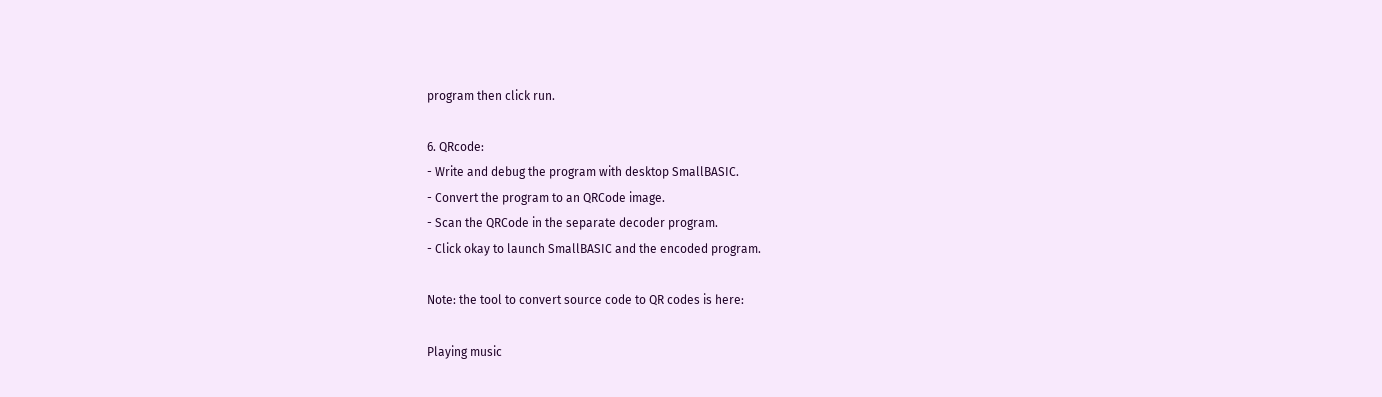program then click run.

6. QRcode:
- Write and debug the program with desktop SmallBASIC.
- Convert the program to an QRCode image.
- Scan the QRCode in the separate decoder program.
- Click okay to launch SmallBASIC and the encoded program.

Note: the tool to convert source code to QR codes is here:

Playing music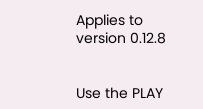Applies to version 0.12.8


Use the PLAY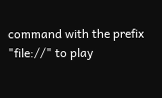command with the prefix "file://" to play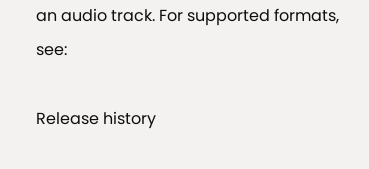an audio track. For supported formats, see:

Release history